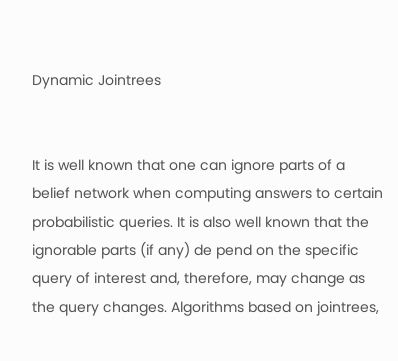Dynamic Jointrees


It is well known that one can ignore parts of a belief network when computing answers to certain probabilistic queries. It is also well known that the ignorable parts (if any) de pend on the specific query of interest and, therefore, may change as the query changes. Algorithms based on jointrees,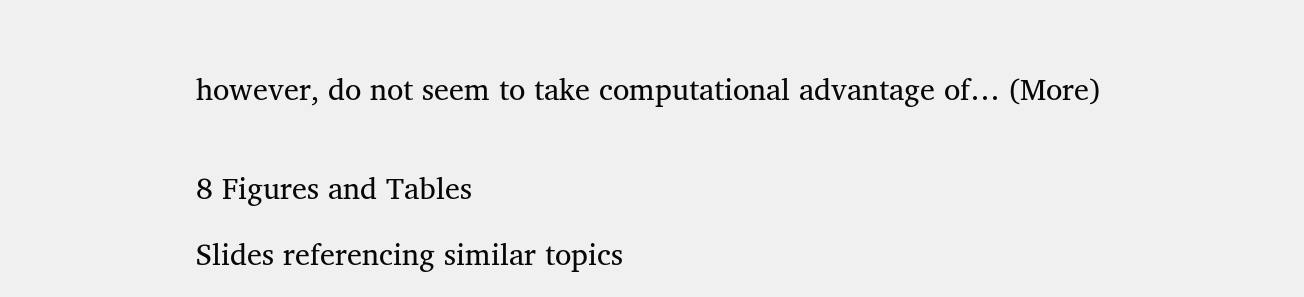however, do not seem to take computational advantage of… (More)


8 Figures and Tables

Slides referencing similar topics